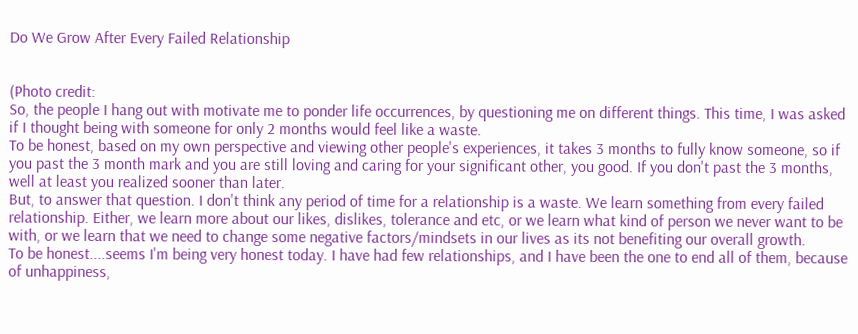Do We Grow After Every Failed Relationship


(Photo credit:
So, the people I hang out with motivate me to ponder life occurrences, by questioning me on different things. This time, I was asked if I thought being with someone for only 2 months would feel like a waste.
To be honest, based on my own perspective and viewing other people's experiences, it takes 3 months to fully know someone, so if you past the 3 month mark and you are still loving and caring for your significant other, you good. If you don't past the 3 months, well at least you realized sooner than later.
But, to answer that question. I don't think any period of time for a relationship is a waste. We learn something from every failed relationship. Either, we learn more about our likes, dislikes, tolerance and etc, or we learn what kind of person we never want to be with, or we learn that we need to change some negative factors/mindsets in our lives as its not benefiting our overall growth.
To be honest....seems I'm being very honest today. I have had few relationships, and I have been the one to end all of them, because of unhappiness,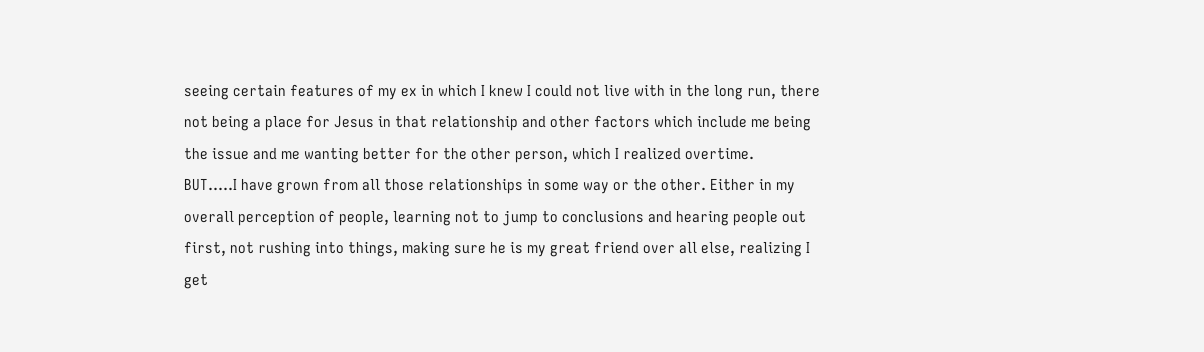seeing certain features of my ex in which I knew I could not live with in the long run, there not being a place for Jesus in that relationship and other factors which include me being the issue and me wanting better for the other person, which I realized overtime.
BUT.....I have grown from all those relationships in some way or the other. Either in my overall perception of people, learning not to jump to conclusions and hearing people out first, not rushing into things, making sure he is my great friend over all else, realizing I get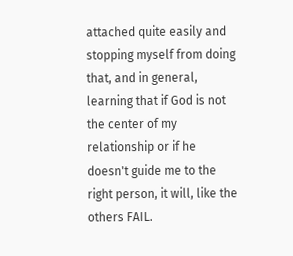attached quite easily and stopping myself from doing that, and in general, learning that if God is not the center of my relationship or if he doesn't guide me to the right person, it will, like the others FAIL.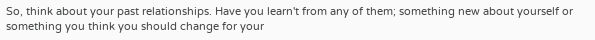So, think about your past relationships. Have you learn't from any of them; something new about yourself or something you think you should change for your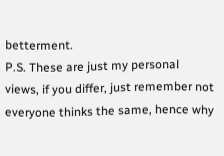betterment.
P.S. These are just my personal views, if you differ, just remember not everyone thinks the same, hence why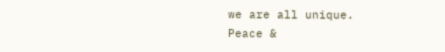we are all unique.
Peace &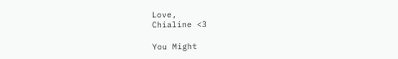Love,
Chialine <3

You Might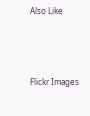Also Like




Flickr Images